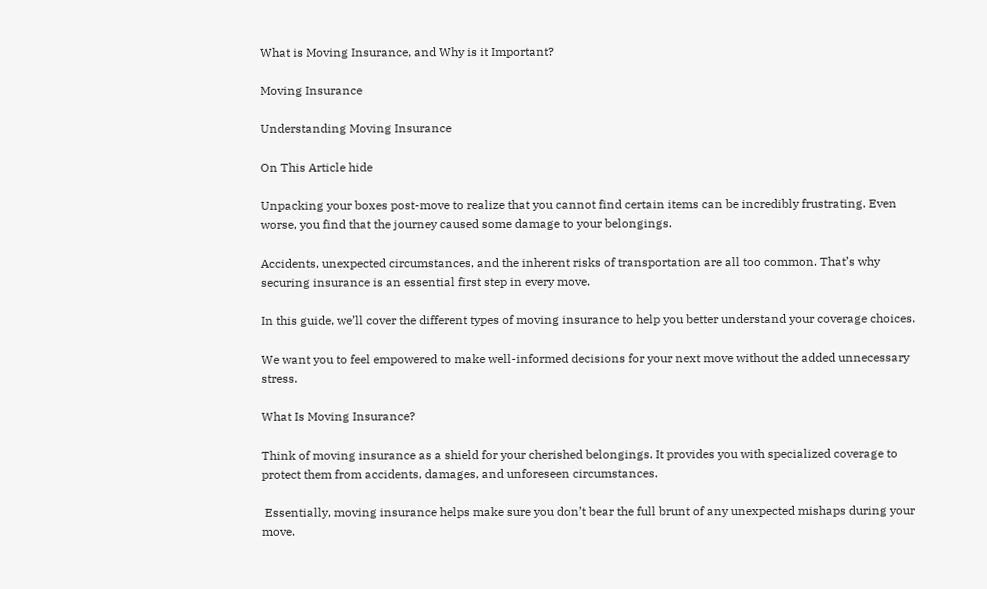What is Moving Insurance, and Why is it Important?

Moving Insurance

Understanding Moving Insurance

On This Article hide

Unpacking your boxes post-move to realize that you cannot find certain items can be incredibly frustrating. Even worse, you find that the journey caused some damage to your belongings.

Accidents, unexpected circumstances, and the inherent risks of transportation are all too common. That’s why securing insurance is an essential first step in every move.

In this guide, we’ll cover the different types of moving insurance to help you better understand your coverage choices.

We want you to feel empowered to make well-informed decisions for your next move without the added unnecessary stress.

What Is Moving Insurance?

Think of moving insurance as a shield for your cherished belongings. It provides you with specialized coverage to protect them from accidents, damages, and unforeseen circumstances.

 Essentially, moving insurance helps make sure you don’t bear the full brunt of any unexpected mishaps during your move.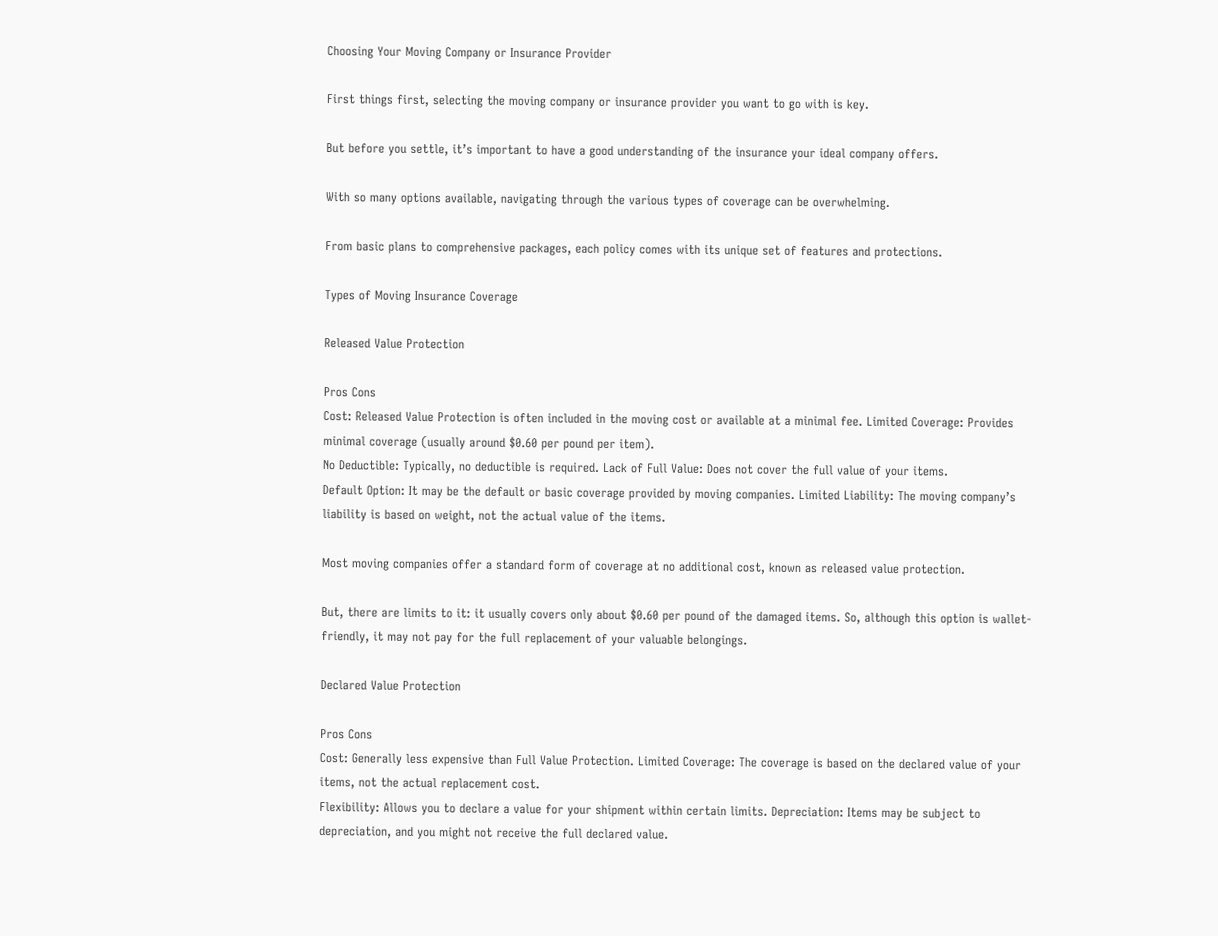Choosing Your Moving Company or Insurance Provider

First things first, selecting the moving company or insurance provider you want to go with is key.

But before you settle, it’s important to have a good understanding of the insurance your ideal company offers.

With so many options available, navigating through the various types of coverage can be overwhelming.

From basic plans to comprehensive packages, each policy comes with its unique set of features and protections.

Types of Moving Insurance Coverage

Released Value Protection

Pros Cons
Cost: Released Value Protection is often included in the moving cost or available at a minimal fee. Limited Coverage: Provides minimal coverage (usually around $0.60 per pound per item).
No Deductible: Typically, no deductible is required. Lack of Full Value: Does not cover the full value of your items.
Default Option: It may be the default or basic coverage provided by moving companies. Limited Liability: The moving company’s liability is based on weight, not the actual value of the items.

Most moving companies offer a standard form of coverage at no additional cost, known as released value protection.

But, there are limits to it: it usually covers only about $0.60 per pound of the damaged items. So, although this option is wallet-friendly, it may not pay for the full replacement of your valuable belongings.

Declared Value Protection

Pros Cons
Cost: Generally less expensive than Full Value Protection. Limited Coverage: The coverage is based on the declared value of your items, not the actual replacement cost.
Flexibility: Allows you to declare a value for your shipment within certain limits. Depreciation: Items may be subject to depreciation, and you might not receive the full declared value.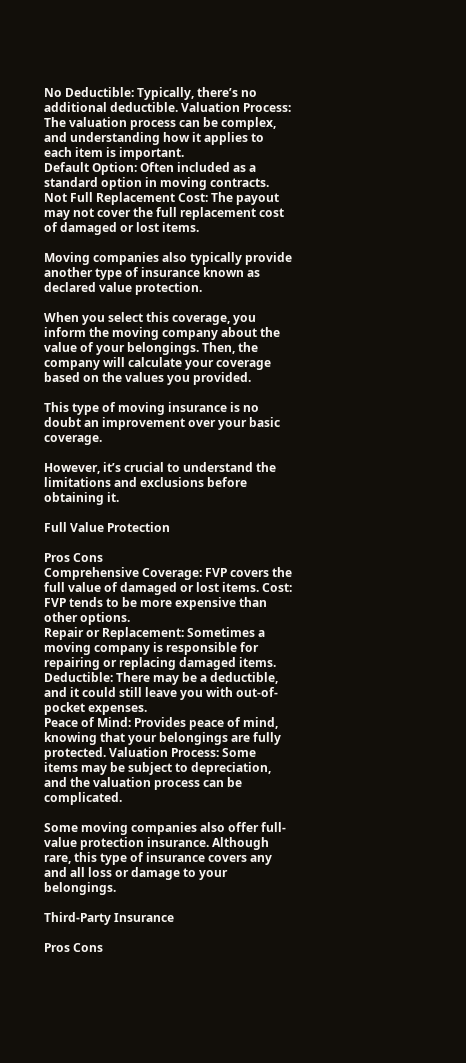No Deductible: Typically, there’s no additional deductible. Valuation Process: The valuation process can be complex, and understanding how it applies to each item is important.
Default Option: Often included as a standard option in moving contracts. Not Full Replacement Cost: The payout may not cover the full replacement cost of damaged or lost items.

Moving companies also typically provide another type of insurance known as declared value protection.

When you select this coverage, you inform the moving company about the value of your belongings. Then, the company will calculate your coverage based on the values you provided.

This type of moving insurance is no doubt an improvement over your basic coverage.

However, it’s crucial to understand the limitations and exclusions before obtaining it.

Full Value Protection

Pros Cons
Comprehensive Coverage: FVP covers the full value of damaged or lost items. Cost: FVP tends to be more expensive than other options.
Repair or Replacement: Sometimes a moving company is responsible for repairing or replacing damaged items. Deductible: There may be a deductible, and it could still leave you with out-of-pocket expenses.
Peace of Mind: Provides peace of mind, knowing that your belongings are fully protected. Valuation Process: Some items may be subject to depreciation, and the valuation process can be complicated.

Some moving companies also offer full-value protection insurance. Although rare, this type of insurance covers any and all loss or damage to your belongings.

Third-Party Insurance

Pros Cons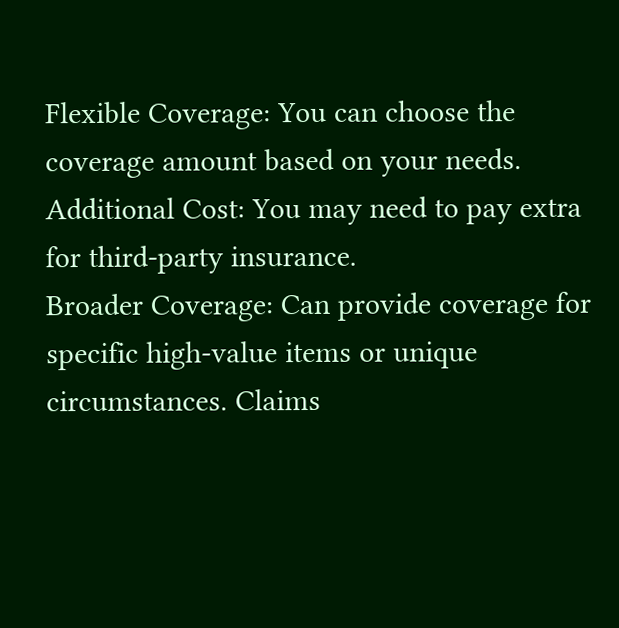Flexible Coverage: You can choose the coverage amount based on your needs. Additional Cost: You may need to pay extra for third-party insurance.
Broader Coverage: Can provide coverage for specific high-value items or unique circumstances. Claims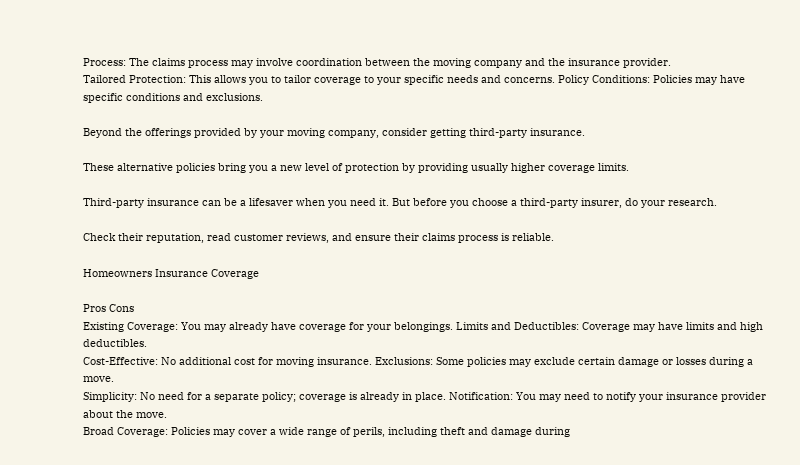Process: The claims process may involve coordination between the moving company and the insurance provider.
Tailored Protection: This allows you to tailor coverage to your specific needs and concerns. Policy Conditions: Policies may have specific conditions and exclusions.

Beyond the offerings provided by your moving company, consider getting third-party insurance.

These alternative policies bring you a new level of protection by providing usually higher coverage limits.

Third-party insurance can be a lifesaver when you need it. But before you choose a third-party insurer, do your research.

Check their reputation, read customer reviews, and ensure their claims process is reliable.

Homeowners Insurance Coverage

Pros Cons
Existing Coverage: You may already have coverage for your belongings. Limits and Deductibles: Coverage may have limits and high deductibles.
Cost-Effective: No additional cost for moving insurance. Exclusions: Some policies may exclude certain damage or losses during a move.
Simplicity: No need for a separate policy; coverage is already in place. Notification: You may need to notify your insurance provider about the move.
Broad Coverage: Policies may cover a wide range of perils, including theft and damage during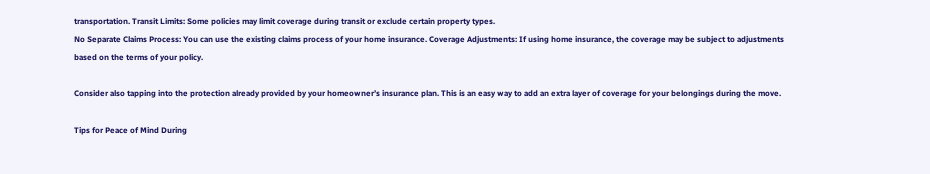transportation. Transit Limits: Some policies may limit coverage during transit or exclude certain property types.
No Separate Claims Process: You can use the existing claims process of your home insurance. Coverage Adjustments: If using home insurance, the coverage may be subject to adjustments based on the terms of your policy.

Consider also tapping into the protection already provided by your homeowner’s insurance plan. This is an easy way to add an extra layer of coverage for your belongings during the move.

Tips for Peace of Mind During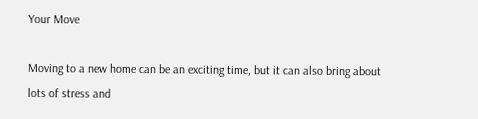Your Move

Moving to a new home can be an exciting time, but it can also bring about lots of stress and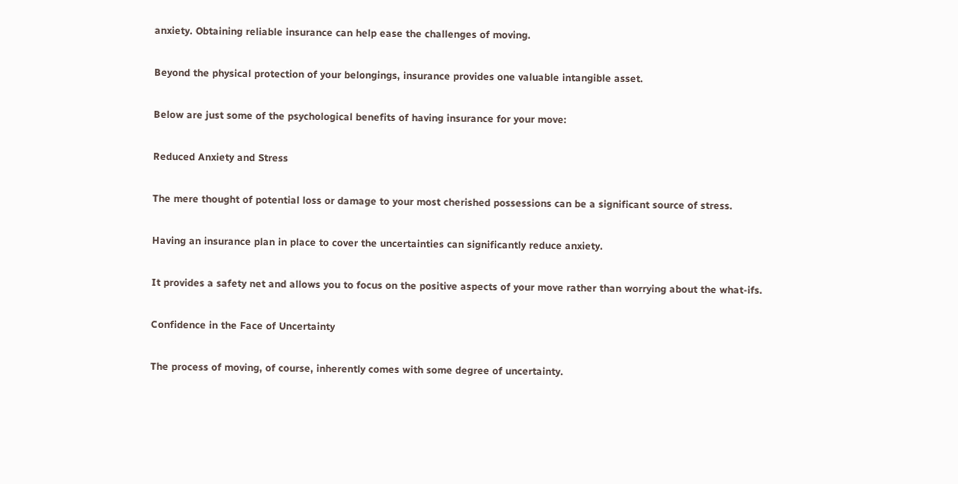anxiety. Obtaining reliable insurance can help ease the challenges of moving.

Beyond the physical protection of your belongings, insurance provides one valuable intangible asset.

Below are just some of the psychological benefits of having insurance for your move:

Reduced Anxiety and Stress

The mere thought of potential loss or damage to your most cherished possessions can be a significant source of stress.

Having an insurance plan in place to cover the uncertainties can significantly reduce anxiety.

It provides a safety net and allows you to focus on the positive aspects of your move rather than worrying about the what-ifs.

Confidence in the Face of Uncertainty

The process of moving, of course, inherently comes with some degree of uncertainty.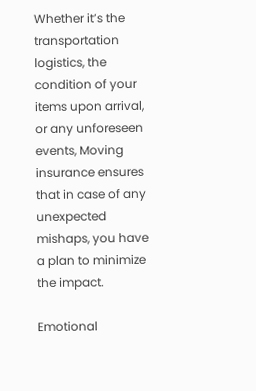Whether it’s the transportation logistics, the condition of your items upon arrival, or any unforeseen events, Moving insurance ensures that in case of any unexpected mishaps, you have a plan to minimize the impact.

Emotional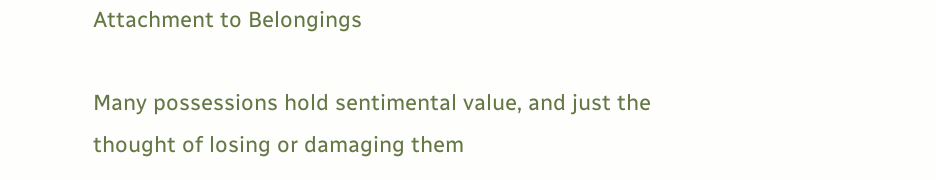Attachment to Belongings

Many possessions hold sentimental value, and just the thought of losing or damaging them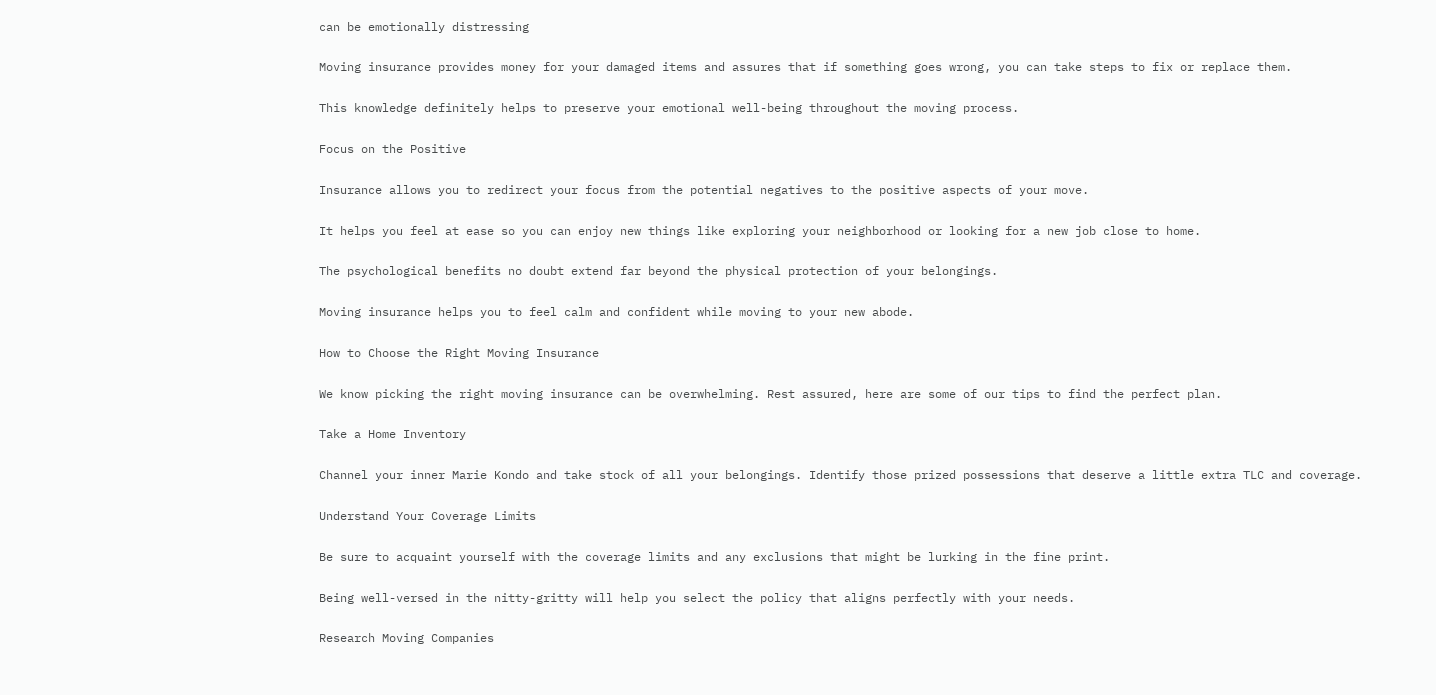can be emotionally distressing

Moving insurance provides money for your damaged items and assures that if something goes wrong, you can take steps to fix or replace them.

This knowledge definitely helps to preserve your emotional well-being throughout the moving process.

Focus on the Positive

Insurance allows you to redirect your focus from the potential negatives to the positive aspects of your move.

It helps you feel at ease so you can enjoy new things like exploring your neighborhood or looking for a new job close to home.

The psychological benefits no doubt extend far beyond the physical protection of your belongings.

Moving insurance helps you to feel calm and confident while moving to your new abode.

How to Choose the Right Moving Insurance

We know picking the right moving insurance can be overwhelming. Rest assured, here are some of our tips to find the perfect plan.

Take a Home Inventory

Channel your inner Marie Kondo and take stock of all your belongings. Identify those prized possessions that deserve a little extra TLC and coverage.

Understand Your Coverage Limits

Be sure to acquaint yourself with the coverage limits and any exclusions that might be lurking in the fine print.

Being well-versed in the nitty-gritty will help you select the policy that aligns perfectly with your needs.

Research Moving Companies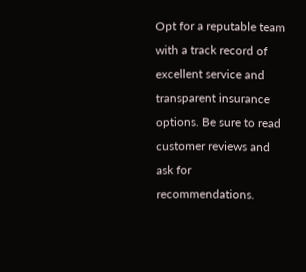Opt for a reputable team with a track record of excellent service and transparent insurance options. Be sure to read customer reviews and ask for recommendations.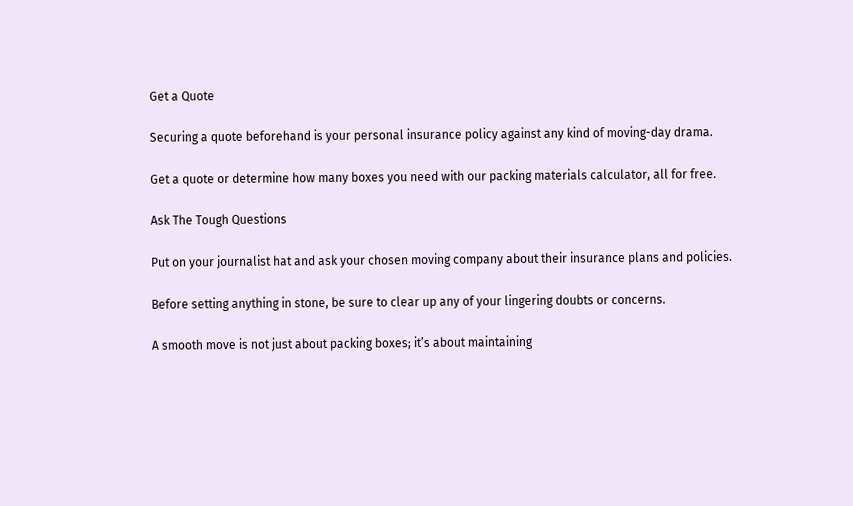Get a Quote

Securing a quote beforehand is your personal insurance policy against any kind of moving-day drama.

Get a quote or determine how many boxes you need with our packing materials calculator, all for free.

Ask The Tough Questions

Put on your journalist hat and ask your chosen moving company about their insurance plans and policies.

Before setting anything in stone, be sure to clear up any of your lingering doubts or concerns.

A smooth move is not just about packing boxes; it’s about maintaining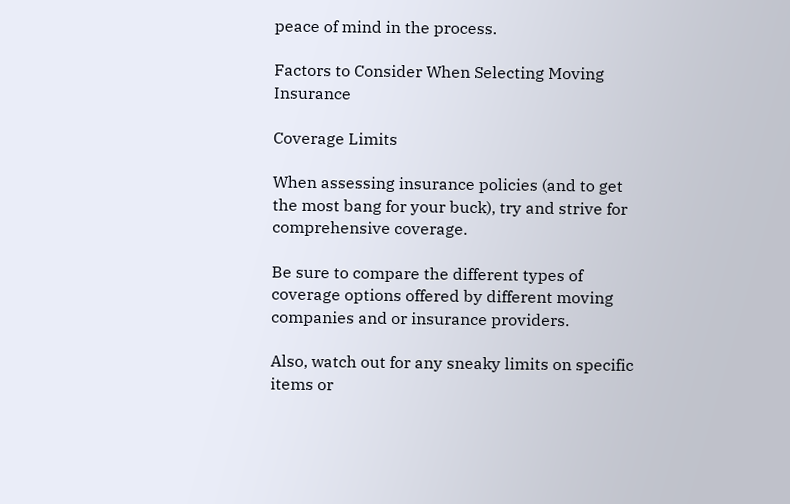peace of mind in the process.

Factors to Consider When Selecting Moving Insurance

Coverage Limits

When assessing insurance policies (and to get the most bang for your buck), try and strive for comprehensive coverage.

Be sure to compare the different types of coverage options offered by different moving companies and or insurance providers.

Also, watch out for any sneaky limits on specific items or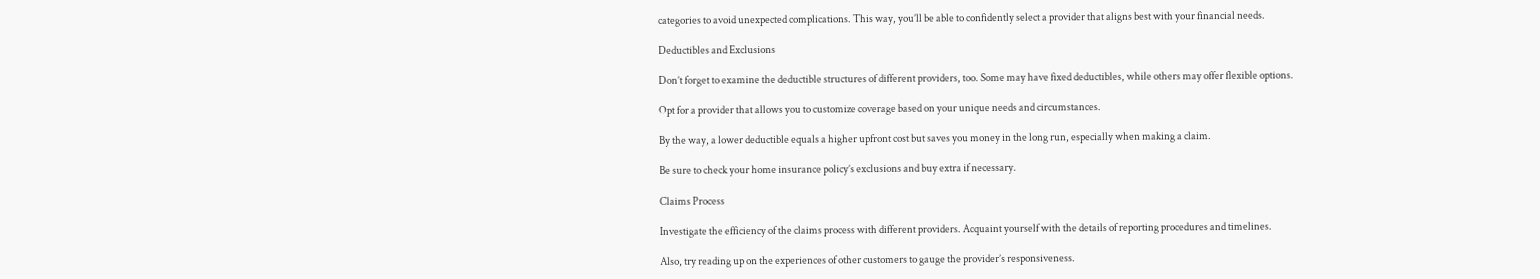categories to avoid unexpected complications. This way, you’ll be able to confidently select a provider that aligns best with your financial needs.

Deductibles and Exclusions

Don’t forget to examine the deductible structures of different providers, too. Some may have fixed deductibles, while others may offer flexible options.

Opt for a provider that allows you to customize coverage based on your unique needs and circumstances.

By the way, a lower deductible equals a higher upfront cost but saves you money in the long run, especially when making a claim.

Be sure to check your home insurance policy’s exclusions and buy extra if necessary.

Claims Process

Investigate the efficiency of the claims process with different providers. Acquaint yourself with the details of reporting procedures and timelines.

Also, try reading up on the experiences of other customers to gauge the provider’s responsiveness.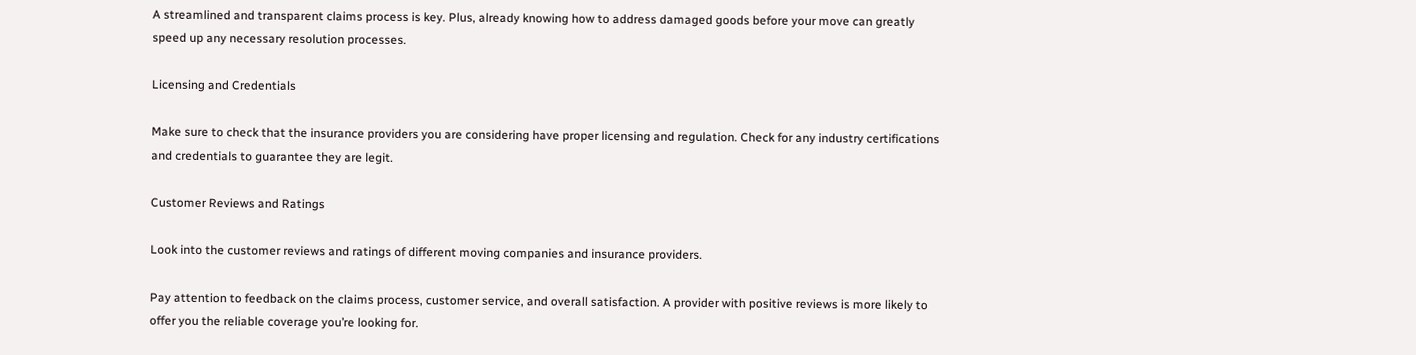A streamlined and transparent claims process is key. Plus, already knowing how to address damaged goods before your move can greatly speed up any necessary resolution processes.

Licensing and Credentials

Make sure to check that the insurance providers you are considering have proper licensing and regulation. Check for any industry certifications and credentials to guarantee they are legit.

Customer Reviews and Ratings

Look into the customer reviews and ratings of different moving companies and insurance providers.

Pay attention to feedback on the claims process, customer service, and overall satisfaction. A provider with positive reviews is more likely to offer you the reliable coverage you’re looking for.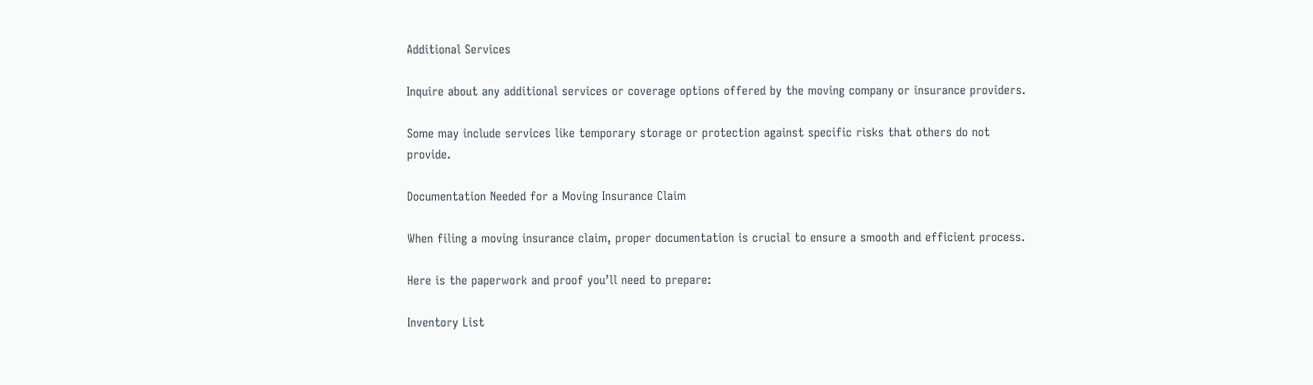Additional Services

Inquire about any additional services or coverage options offered by the moving company or insurance providers.

Some may include services like temporary storage or protection against specific risks that others do not provide.

Documentation Needed for a Moving Insurance Claim

When filing a moving insurance claim, proper documentation is crucial to ensure a smooth and efficient process.

Here is the paperwork and proof you’ll need to prepare:

Inventory List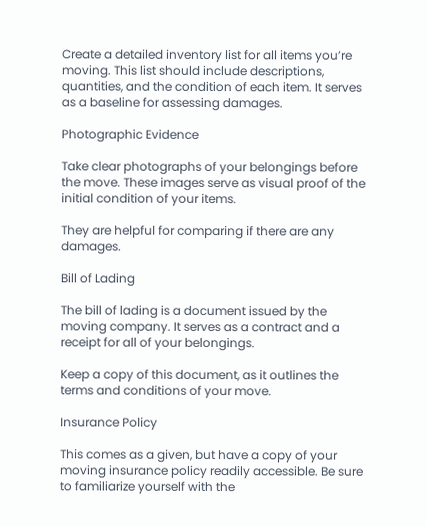Create a detailed inventory list for all items you’re moving. This list should include descriptions, quantities, and the condition of each item. It serves as a baseline for assessing damages.

Photographic Evidence

Take clear photographs of your belongings before the move. These images serve as visual proof of the initial condition of your items.

They are helpful for comparing if there are any damages.

Bill of Lading

The bill of lading is a document issued by the moving company. It serves as a contract and a receipt for all of your belongings.

Keep a copy of this document, as it outlines the terms and conditions of your move.

Insurance Policy

This comes as a given, but have a copy of your moving insurance policy readily accessible. Be sure to familiarize yourself with the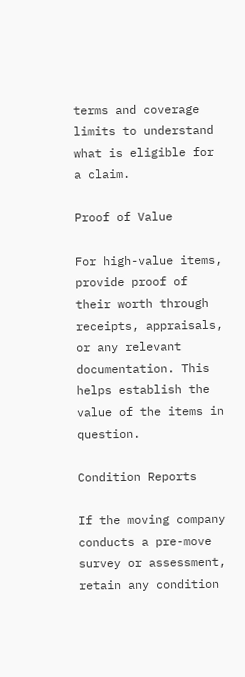terms and coverage limits to understand what is eligible for a claim.

Proof of Value

For high-value items, provide proof of their worth through receipts, appraisals, or any relevant documentation. This helps establish the value of the items in question.

Condition Reports

If the moving company conducts a pre-move survey or assessment, retain any condition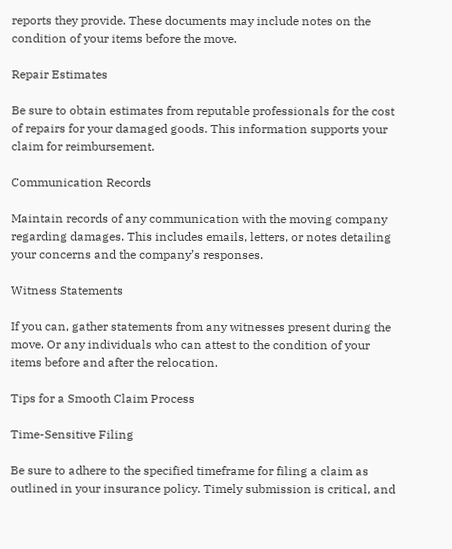reports they provide. These documents may include notes on the condition of your items before the move.

Repair Estimates

Be sure to obtain estimates from reputable professionals for the cost of repairs for your damaged goods. This information supports your claim for reimbursement.

Communication Records

Maintain records of any communication with the moving company regarding damages. This includes emails, letters, or notes detailing your concerns and the company’s responses.

Witness Statements

If you can, gather statements from any witnesses present during the move. Or any individuals who can attest to the condition of your items before and after the relocation.

Tips for a Smooth Claim Process

Time-Sensitive Filing

Be sure to adhere to the specified timeframe for filing a claim as outlined in your insurance policy. Timely submission is critical, and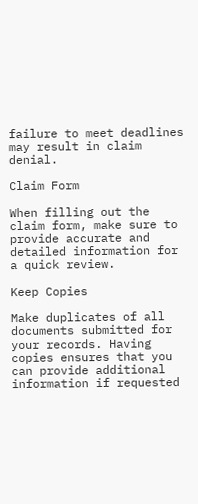failure to meet deadlines may result in claim denial.

Claim Form

When filling out the claim form, make sure to provide accurate and detailed information for a quick review.

Keep Copies

Make duplicates of all documents submitted for your records. Having copies ensures that you can provide additional information if requested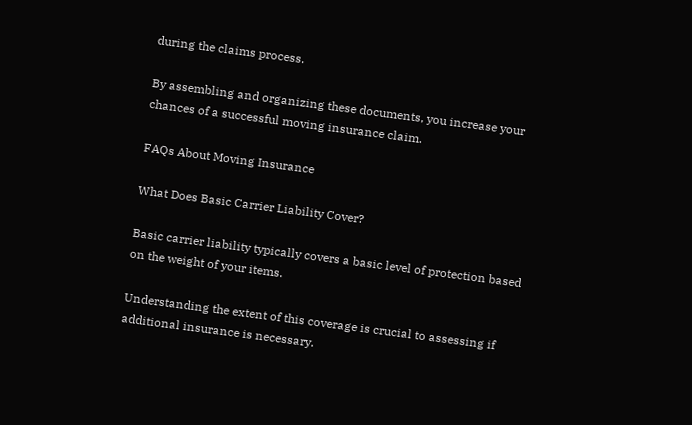during the claims process.

By assembling and organizing these documents, you increase your chances of a successful moving insurance claim.

FAQs About Moving Insurance

What Does Basic Carrier Liability Cover?

Basic carrier liability typically covers a basic level of protection based on the weight of your items.

Understanding the extent of this coverage is crucial to assessing if additional insurance is necessary.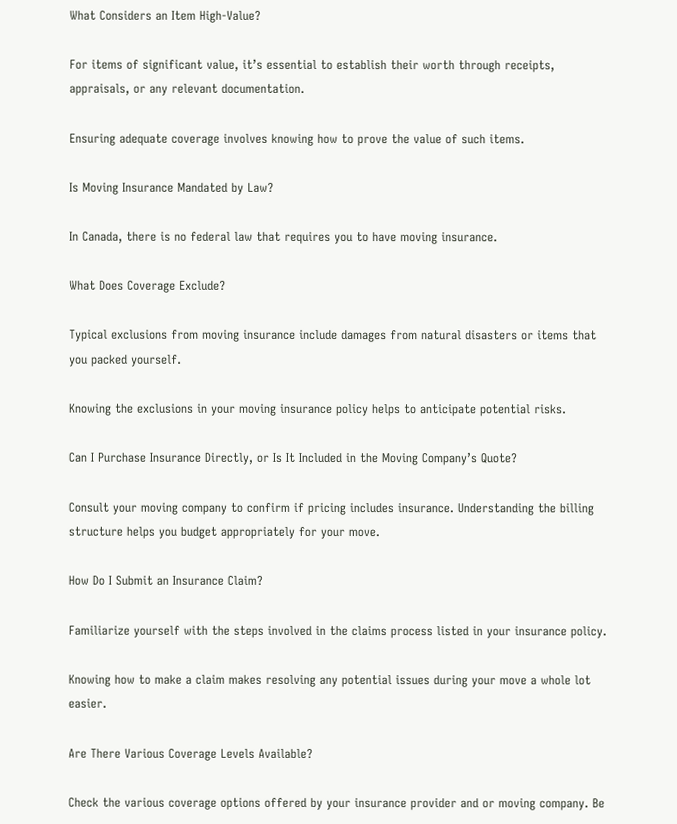What Considers an Item High-Value?

For items of significant value, it’s essential to establish their worth through receipts, appraisals, or any relevant documentation.

Ensuring adequate coverage involves knowing how to prove the value of such items.

Is Moving Insurance Mandated by Law?

In Canada, there is no federal law that requires you to have moving insurance.

What Does Coverage Exclude?

Typical exclusions from moving insurance include damages from natural disasters or items that you packed yourself.

Knowing the exclusions in your moving insurance policy helps to anticipate potential risks.

Can I Purchase Insurance Directly, or Is It Included in the Moving Company’s Quote?

Consult your moving company to confirm if pricing includes insurance. Understanding the billing structure helps you budget appropriately for your move.

How Do I Submit an Insurance Claim?

Familiarize yourself with the steps involved in the claims process listed in your insurance policy.

Knowing how to make a claim makes resolving any potential issues during your move a whole lot easier.

Are There Various Coverage Levels Available?

Check the various coverage options offered by your insurance provider and or moving company. Be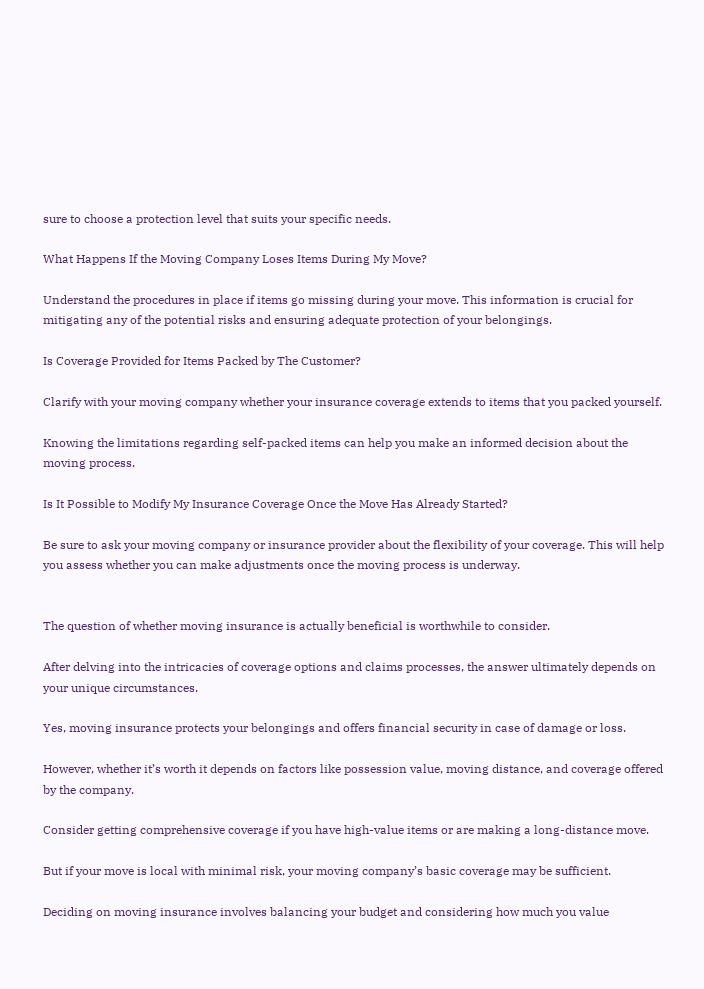sure to choose a protection level that suits your specific needs.

What Happens If the Moving Company Loses Items During My Move?

Understand the procedures in place if items go missing during your move. This information is crucial for mitigating any of the potential risks and ensuring adequate protection of your belongings.

Is Coverage Provided for Items Packed by The Customer?

Clarify with your moving company whether your insurance coverage extends to items that you packed yourself.

Knowing the limitations regarding self-packed items can help you make an informed decision about the moving process.

Is It Possible to Modify My Insurance Coverage Once the Move Has Already Started?

Be sure to ask your moving company or insurance provider about the flexibility of your coverage. This will help you assess whether you can make adjustments once the moving process is underway.


The question of whether moving insurance is actually beneficial is worthwhile to consider.

After delving into the intricacies of coverage options and claims processes, the answer ultimately depends on your unique circumstances.

Yes, moving insurance protects your belongings and offers financial security in case of damage or loss.

However, whether it’s worth it depends on factors like possession value, moving distance, and coverage offered by the company.

Consider getting comprehensive coverage if you have high-value items or are making a long-distance move.

But if your move is local with minimal risk, your moving company’s basic coverage may be sufficient.

Deciding on moving insurance involves balancing your budget and considering how much you value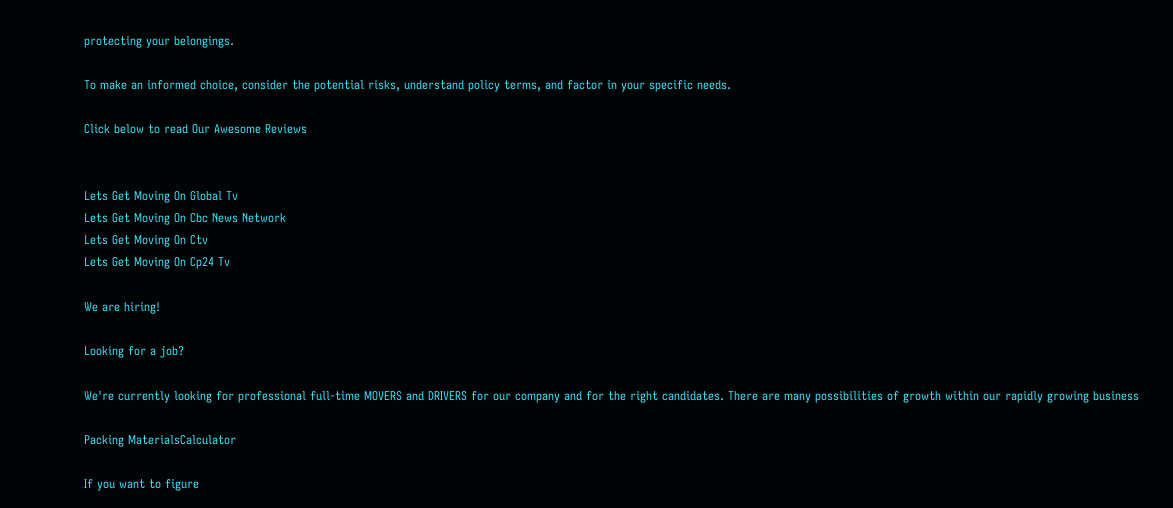protecting your belongings.

To make an informed choice, consider the potential risks, understand policy terms, and factor in your specific needs.

Click below to read Our Awesome Reviews


Lets Get Moving On Global Tv
Lets Get Moving On Cbc News Network
Lets Get Moving On Ctv
Lets Get Moving On Cp24 Tv

We are hiring!

Looking for a job?

We're currently looking for professional full-time MOVERS and DRIVERS for our company and for the right candidates. There are many possibilities of growth within our rapidly growing business

Packing MaterialsCalculator

If you want to figure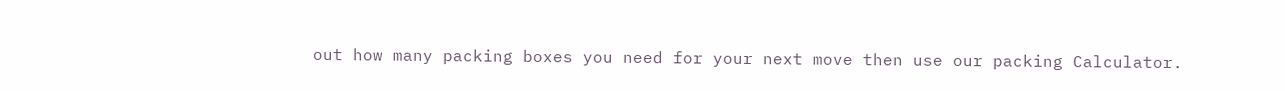out how many packing boxes you need for your next move then use our packing Calculator.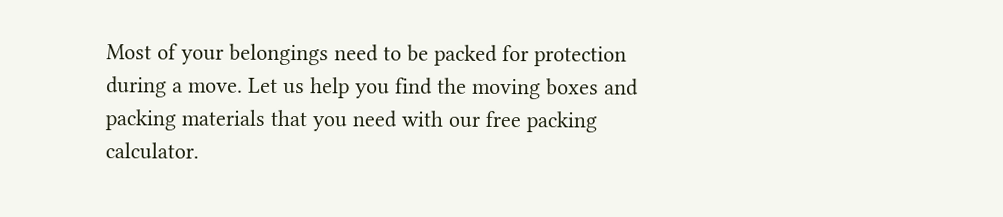Most of your belongings need to be packed for protection during a move. Let us help you find the moving boxes and packing materials that you need with our free packing calculator.